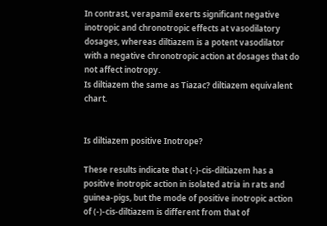In contrast, verapamil exerts significant negative inotropic and chronotropic effects at vasodilatory dosages, whereas diltiazem is a potent vasodilator with a negative chronotropic action at dosages that do not affect inotropy.
Is diltiazem the same as Tiazac? diltiazem equivalent chart.


Is diltiazem positive Inotrope?

These results indicate that (-)-cis-diltiazem has a positive inotropic action in isolated atria in rats and guinea-pigs, but the mode of positive inotropic action of (-)-cis-diltiazem is different from that of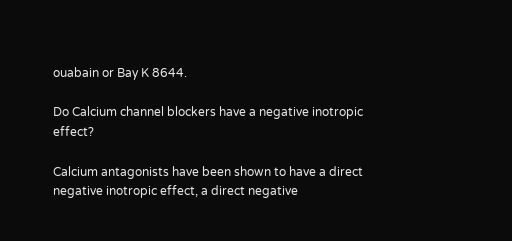ouabain or Bay K 8644.

Do Calcium channel blockers have a negative inotropic effect?

Calcium antagonists have been shown to have a direct negative inotropic effect, a direct negative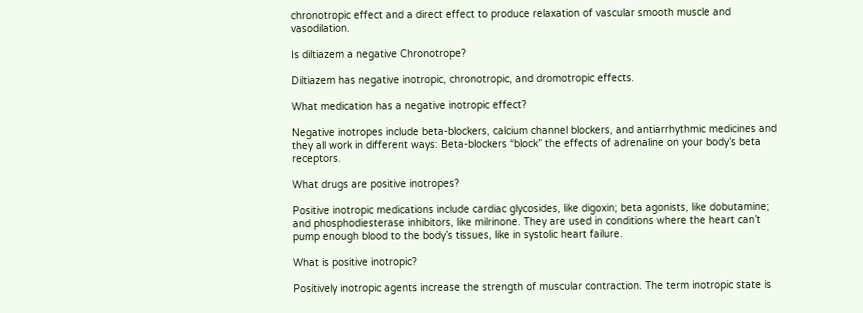chronotropic effect and a direct effect to produce relaxation of vascular smooth muscle and vasodilation.

Is diltiazem a negative Chronotrope?

Diltiazem has negative inotropic, chronotropic, and dromotropic effects.

What medication has a negative inotropic effect?

Negative inotropes include beta-blockers, calcium channel blockers, and antiarrhythmic medicines and they all work in different ways: Beta-blockers “block” the effects of adrenaline on your body’s beta receptors.

What drugs are positive inotropes?

Positive inotropic medications include cardiac glycosides, like digoxin; beta agonists, like dobutamine; and phosphodiesterase inhibitors, like milrinone. They are used in conditions where the heart can’t pump enough blood to the body’s tissues, like in systolic heart failure.

What is positive inotropic?

Positively inotropic agents increase the strength of muscular contraction. The term inotropic state is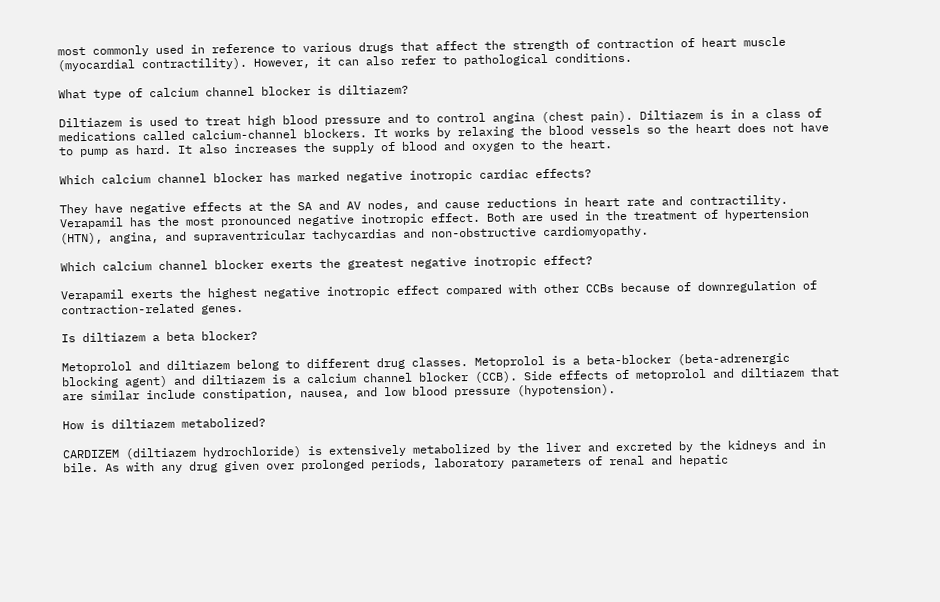most commonly used in reference to various drugs that affect the strength of contraction of heart muscle (myocardial contractility). However, it can also refer to pathological conditions.

What type of calcium channel blocker is diltiazem?

Diltiazem is used to treat high blood pressure and to control angina (chest pain). Diltiazem is in a class of medications called calcium-channel blockers. It works by relaxing the blood vessels so the heart does not have to pump as hard. It also increases the supply of blood and oxygen to the heart.

Which calcium channel blocker has marked negative inotropic cardiac effects?

They have negative effects at the SA and AV nodes, and cause reductions in heart rate and contractility. Verapamil has the most pronounced negative inotropic effect. Both are used in the treatment of hypertension (HTN), angina, and supraventricular tachycardias and non-obstructive cardiomyopathy.

Which calcium channel blocker exerts the greatest negative inotropic effect?

Verapamil exerts the highest negative inotropic effect compared with other CCBs because of downregulation of contraction-related genes.

Is diltiazem a beta blocker?

Metoprolol and diltiazem belong to different drug classes. Metoprolol is a beta-blocker (beta-adrenergic blocking agent) and diltiazem is a calcium channel blocker (CCB). Side effects of metoprolol and diltiazem that are similar include constipation, nausea, and low blood pressure (hypotension).

How is diltiazem metabolized?

CARDIZEM (diltiazem hydrochloride) is extensively metabolized by the liver and excreted by the kidneys and in bile. As with any drug given over prolonged periods, laboratory parameters of renal and hepatic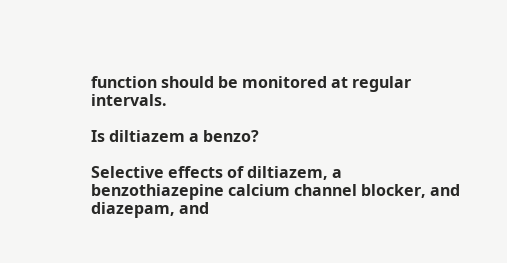function should be monitored at regular intervals.

Is diltiazem a benzo?

Selective effects of diltiazem, a benzothiazepine calcium channel blocker, and diazepam, and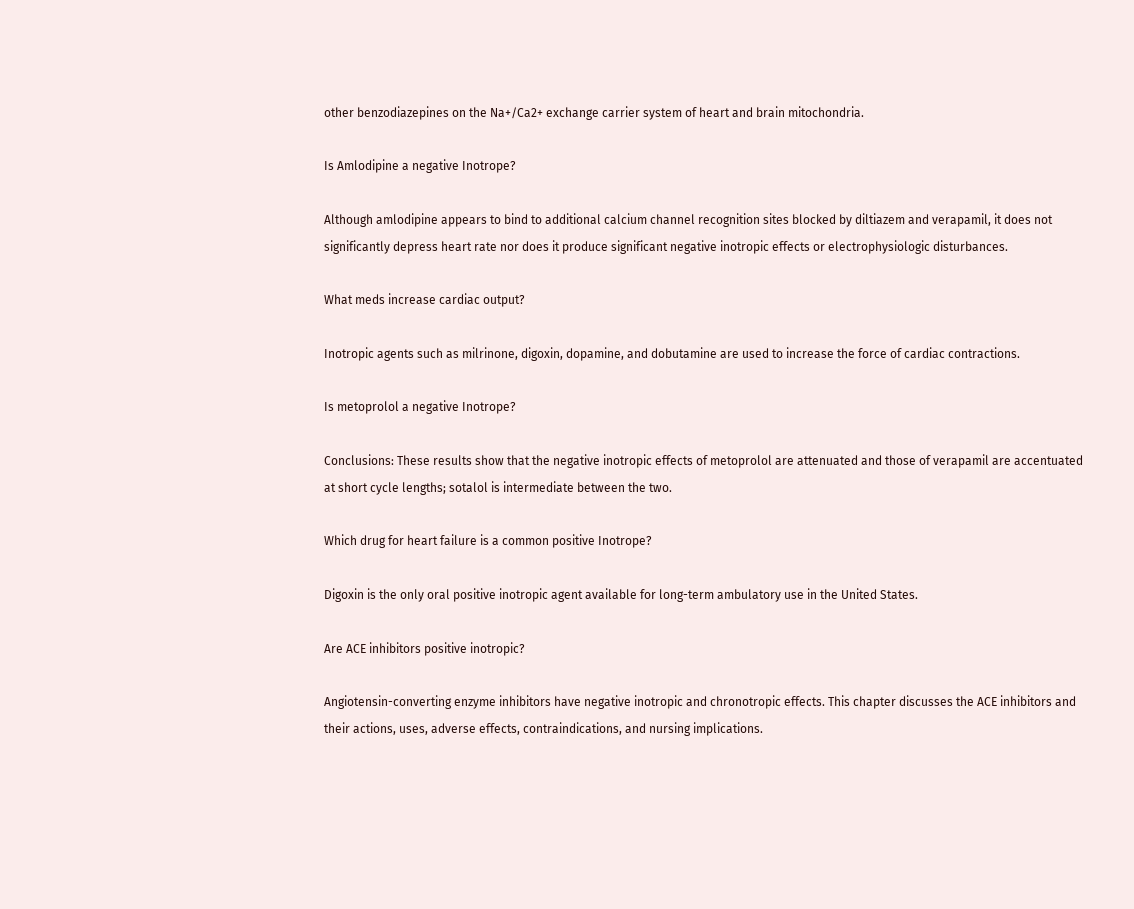other benzodiazepines on the Na+/Ca2+ exchange carrier system of heart and brain mitochondria.

Is Amlodipine a negative Inotrope?

Although amlodipine appears to bind to additional calcium channel recognition sites blocked by diltiazem and verapamil, it does not significantly depress heart rate nor does it produce significant negative inotropic effects or electrophysiologic disturbances.

What meds increase cardiac output?

Inotropic agents such as milrinone, digoxin, dopamine, and dobutamine are used to increase the force of cardiac contractions.

Is metoprolol a negative Inotrope?

Conclusions: These results show that the negative inotropic effects of metoprolol are attenuated and those of verapamil are accentuated at short cycle lengths; sotalol is intermediate between the two.

Which drug for heart failure is a common positive Inotrope?

Digoxin is the only oral positive inotropic agent available for long-term ambulatory use in the United States.

Are ACE inhibitors positive inotropic?

Angiotensin-converting enzyme inhibitors have negative inotropic and chronotropic effects. This chapter discusses the ACE inhibitors and their actions, uses, adverse effects, contraindications, and nursing implications.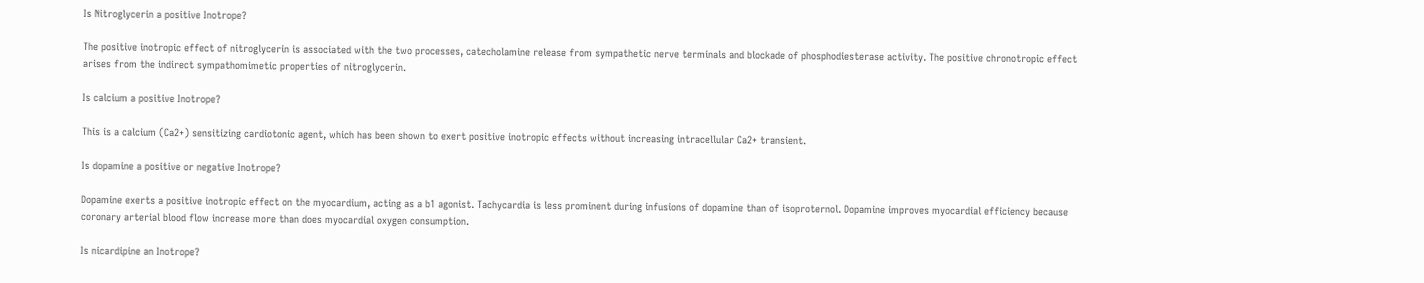Is Nitroglycerin a positive Inotrope?

The positive inotropic effect of nitroglycerin is associated with the two processes, catecholamine release from sympathetic nerve terminals and blockade of phosphodiesterase activity. The positive chronotropic effect arises from the indirect sympathomimetic properties of nitroglycerin.

Is calcium a positive Inotrope?

This is a calcium (Ca2+) sensitizing cardiotonic agent, which has been shown to exert positive inotropic effects without increasing intracellular Ca2+ transient.

Is dopamine a positive or negative Inotrope?

Dopamine exerts a positive inotropic effect on the myocardium, acting as a b1 agonist. Tachycardia is less prominent during infusions of dopamine than of isoproternol. Dopamine improves myocardial efficiency because coronary arterial blood flow increase more than does myocardial oxygen consumption.

Is nicardipine an Inotrope?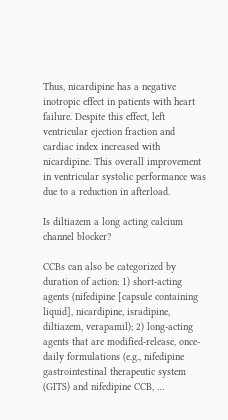Thus, nicardipine has a negative inotropic effect in patients with heart failure. Despite this effect, left ventricular ejection fraction and cardiac index increased with nicardipine. This overall improvement in ventricular systolic performance was due to a reduction in afterload.

Is diltiazem a long acting calcium channel blocker?

CCBs can also be categorized by duration of action: 1) short-acting agents (nifedipine [capsule containing liquid], nicardipine, isradipine, diltiazem, verapamil); 2) long-acting agents that are modified-release, once-daily formulations (e.g., nifedipine gastrointestinal therapeutic system (GITS) and nifedipine CCB, …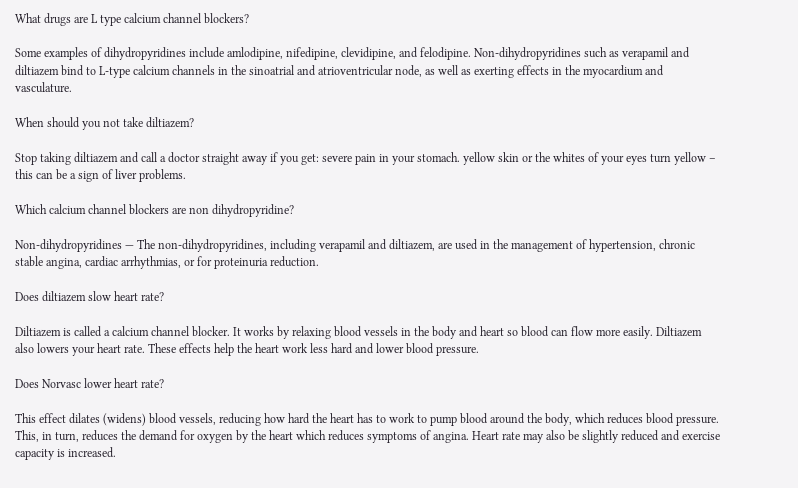What drugs are L type calcium channel blockers?

Some examples of dihydropyridines include amlodipine, nifedipine, clevidipine, and felodipine. Non-dihydropyridines such as verapamil and diltiazem bind to L-type calcium channels in the sinoatrial and atrioventricular node, as well as exerting effects in the myocardium and vasculature.

When should you not take diltiazem?

Stop taking diltiazem and call a doctor straight away if you get: severe pain in your stomach. yellow skin or the whites of your eyes turn yellow – this can be a sign of liver problems.

Which calcium channel blockers are non dihydropyridine?

Non-dihydropyridines — The non-dihydropyridines, including verapamil and diltiazem, are used in the management of hypertension, chronic stable angina, cardiac arrhythmias, or for proteinuria reduction.

Does diltiazem slow heart rate?

Diltiazem is called a calcium channel blocker. It works by relaxing blood vessels in the body and heart so blood can flow more easily. Diltiazem also lowers your heart rate. These effects help the heart work less hard and lower blood pressure.

Does Norvasc lower heart rate?

This effect dilates (widens) blood vessels, reducing how hard the heart has to work to pump blood around the body, which reduces blood pressure. This, in turn, reduces the demand for oxygen by the heart which reduces symptoms of angina. Heart rate may also be slightly reduced and exercise capacity is increased.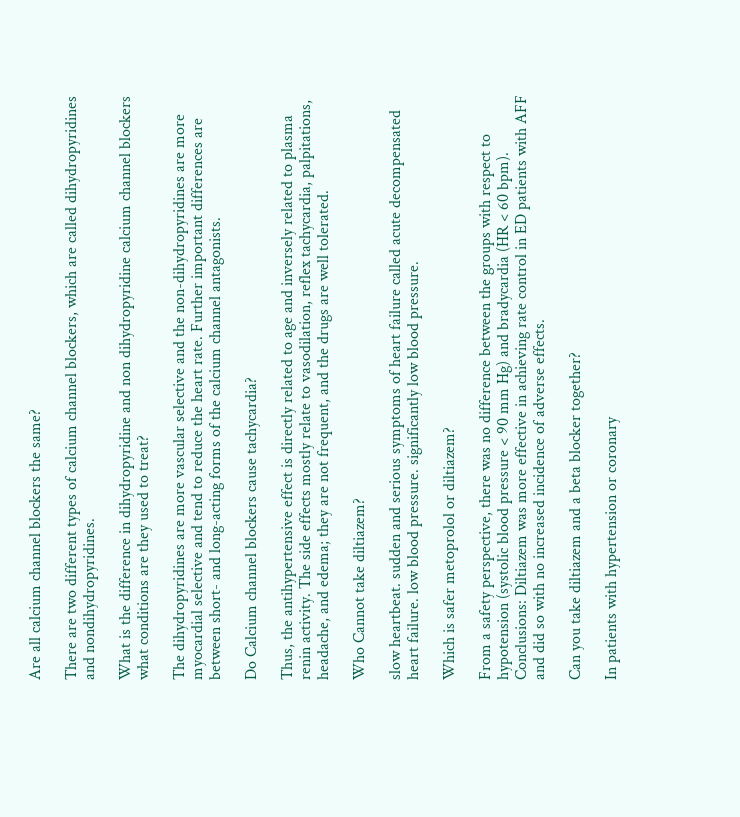Are all calcium channel blockers the same?

There are two different types of calcium channel blockers, which are called dihydropyridines and nondihydropyridines.

What is the difference in dihydropyridine and non dihydropyridine calcium channel blockers what conditions are they used to treat?

The dihydropyridines are more vascular selective and the non-dihydropyridines are more myocardial selective and tend to reduce the heart rate. Further important differences are between short- and long-acting forms of the calcium channel antagonists.

Do Calcium channel blockers cause tachycardia?

Thus, the antihypertensive effect is directly related to age and inversely related to plasma renin activity. The side effects mostly relate to vasodilation, reflex tachycardia, palpitations, headache, and edema; they are not frequent, and the drugs are well tolerated.

Who Cannot take diltiazem?

slow heartbeat. sudden and serious symptoms of heart failure called acute decompensated heart failure. low blood pressure. significantly low blood pressure.

Which is safer metoprolol or diltiazem?

From a safety perspective, there was no difference between the groups with respect to hypotension (systolic blood pressure < 90 mm Hg) and bradycardia (HR < 60 bpm). Conclusions: Diltiazem was more effective in achieving rate control in ED patients with AFF and did so with no increased incidence of adverse effects.

Can you take diltiazem and a beta blocker together?

In patients with hypertension or coronary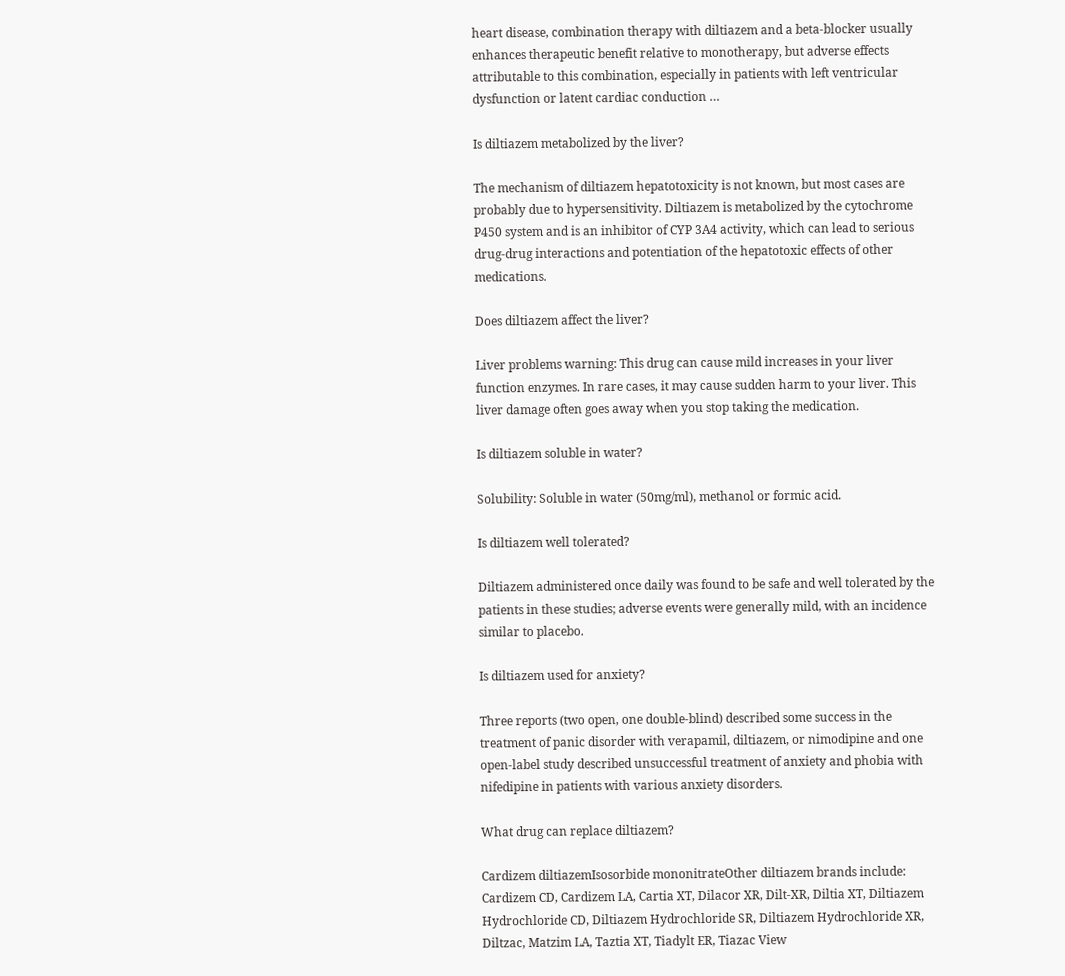heart disease, combination therapy with diltiazem and a beta-blocker usually enhances therapeutic benefit relative to monotherapy, but adverse effects attributable to this combination, especially in patients with left ventricular dysfunction or latent cardiac conduction …

Is diltiazem metabolized by the liver?

The mechanism of diltiazem hepatotoxicity is not known, but most cases are probably due to hypersensitivity. Diltiazem is metabolized by the cytochrome P450 system and is an inhibitor of CYP 3A4 activity, which can lead to serious drug-drug interactions and potentiation of the hepatotoxic effects of other medications.

Does diltiazem affect the liver?

Liver problems warning: This drug can cause mild increases in your liver function enzymes. In rare cases, it may cause sudden harm to your liver. This liver damage often goes away when you stop taking the medication.

Is diltiazem soluble in water?

Solubility: Soluble in water (50mg/ml), methanol or formic acid.

Is diltiazem well tolerated?

Diltiazem administered once daily was found to be safe and well tolerated by the patients in these studies; adverse events were generally mild, with an incidence similar to placebo.

Is diltiazem used for anxiety?

Three reports (two open, one double-blind) described some success in the treatment of panic disorder with verapamil, diltiazem, or nimodipine and one open-label study described unsuccessful treatment of anxiety and phobia with nifedipine in patients with various anxiety disorders.

What drug can replace diltiazem?

Cardizem diltiazemIsosorbide mononitrateOther diltiazem brands include: Cardizem CD, Cardizem LA, Cartia XT, Dilacor XR, Dilt-XR, Diltia XT, Diltiazem Hydrochloride CD, Diltiazem Hydrochloride SR, Diltiazem Hydrochloride XR, Diltzac, Matzim LA, Taztia XT, Tiadylt ER, Tiazac View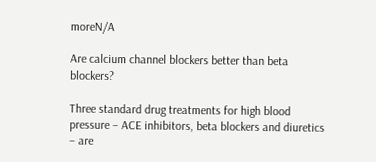moreN/A

Are calcium channel blockers better than beta blockers?

Three standard drug treatments for high blood pressure – ACE inhibitors, beta blockers and diuretics – are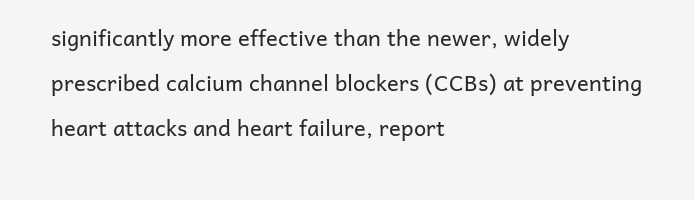significantly more effective than the newer, widely prescribed calcium channel blockers (CCBs) at preventing heart attacks and heart failure, report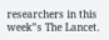researchers in this week”s The Lancet.